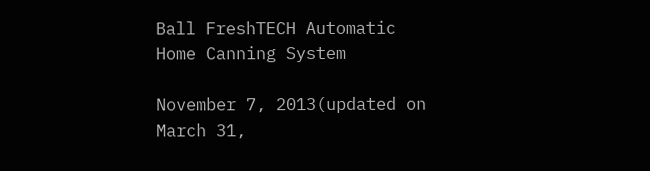Ball FreshTECH Automatic Home Canning System

November 7, 2013(updated on March 31,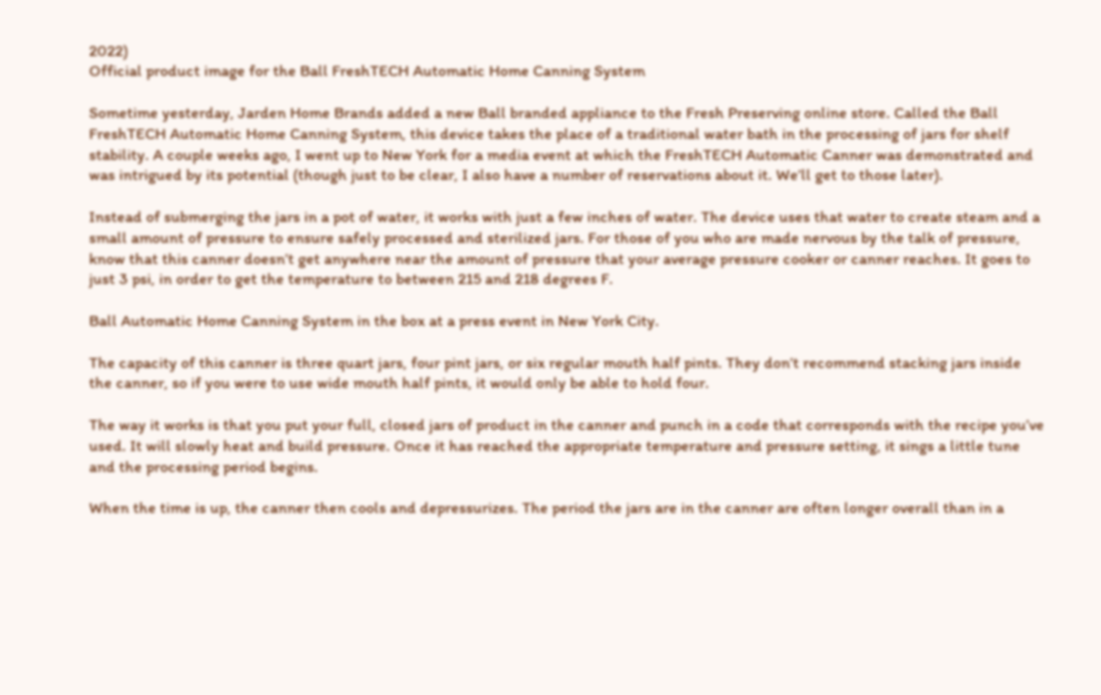2022)
Official product image for the Ball FreshTECH Automatic Home Canning System

Sometime yesterday, Jarden Home Brands added a new Ball branded appliance to the Fresh Preserving online store. Called the Ball FreshTECH Automatic Home Canning System, this device takes the place of a traditional water bath in the processing of jars for shelf stability. A couple weeks ago, I went up to New York for a media event at which the FreshTECH Automatic Canner was demonstrated and was intrigued by its potential (though just to be clear, I also have a number of reservations about it. We’ll get to those later).

Instead of submerging the jars in a pot of water, it works with just a few inches of water. The device uses that water to create steam and a small amount of pressure to ensure safely processed and sterilized jars. For those of you who are made nervous by the talk of pressure, know that this canner doesn’t get anywhere near the amount of pressure that your average pressure cooker or canner reaches. It goes to just 3 psi, in order to get the temperature to between 215 and 218 degrees F.

Ball Automatic Home Canning System in the box at a press event in New York City.

The capacity of this canner is three quart jars, four pint jars, or six regular mouth half pints. They don’t recommend stacking jars inside the canner, so if you were to use wide mouth half pints, it would only be able to hold four.

The way it works is that you put your full, closed jars of product in the canner and punch in a code that corresponds with the recipe you’ve used. It will slowly heat and build pressure. Once it has reached the appropriate temperature and pressure setting, it sings a little tune and the processing period begins.

When the time is up, the canner then cools and depressurizes. The period the jars are in the canner are often longer overall than in a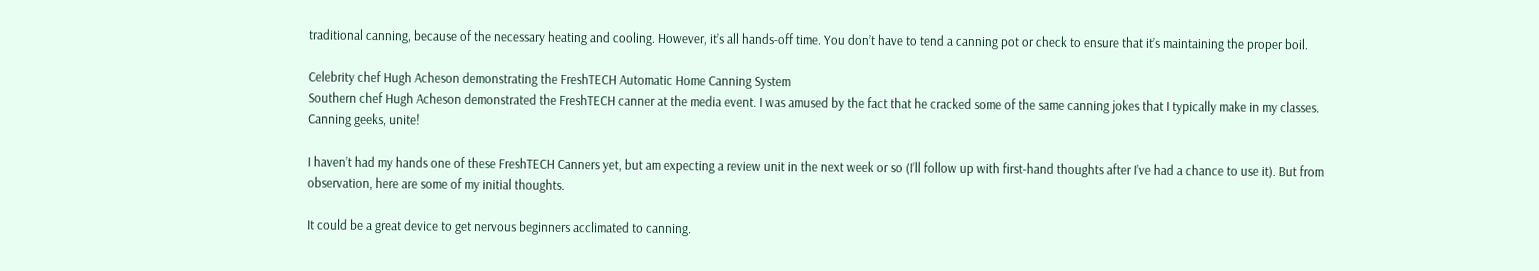traditional canning, because of the necessary heating and cooling. However, it’s all hands-off time. You don’t have to tend a canning pot or check to ensure that it’s maintaining the proper boil.

Celebrity chef Hugh Acheson demonstrating the FreshTECH Automatic Home Canning System
Southern chef Hugh Acheson demonstrated the FreshTECH canner at the media event. I was amused by the fact that he cracked some of the same canning jokes that I typically make in my classes. Canning geeks, unite!

I haven’t had my hands one of these FreshTECH Canners yet, but am expecting a review unit in the next week or so (I’ll follow up with first-hand thoughts after I’ve had a chance to use it). But from observation, here are some of my initial thoughts.

It could be a great device to get nervous beginners acclimated to canning.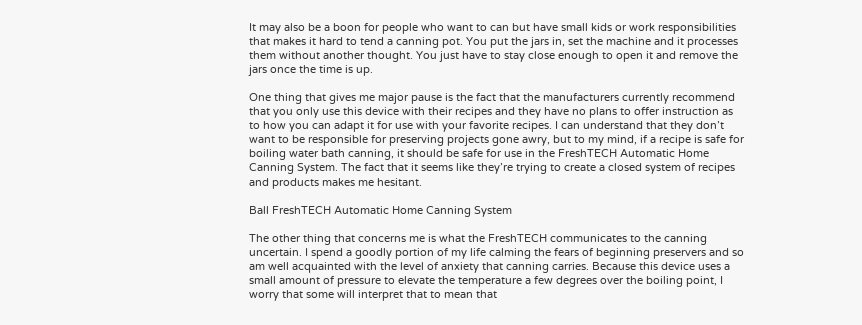It may also be a boon for people who want to can but have small kids or work responsibilities that makes it hard to tend a canning pot. You put the jars in, set the machine and it processes them without another thought. You just have to stay close enough to open it and remove the jars once the time is up.

One thing that gives me major pause is the fact that the manufacturers currently recommend that you only use this device with their recipes and they have no plans to offer instruction as to how you can adapt it for use with your favorite recipes. I can understand that they don’t want to be responsible for preserving projects gone awry, but to my mind, if a recipe is safe for boiling water bath canning, it should be safe for use in the FreshTECH Automatic Home Canning System. The fact that it seems like they’re trying to create a closed system of recipes and products makes me hesitant.

Ball FreshTECH Automatic Home Canning System

The other thing that concerns me is what the FreshTECH communicates to the canning uncertain. I spend a goodly portion of my life calming the fears of beginning preservers and so am well acquainted with the level of anxiety that canning carries. Because this device uses a small amount of pressure to elevate the temperature a few degrees over the boiling point, I worry that some will interpret that to mean that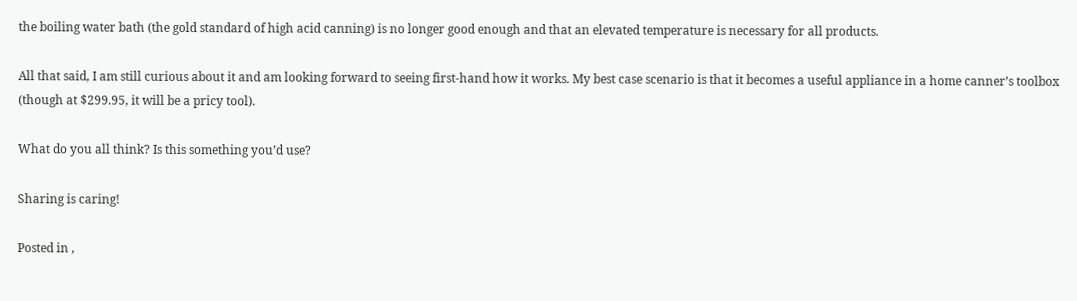the boiling water bath (the gold standard of high acid canning) is no longer good enough and that an elevated temperature is necessary for all products.

All that said, I am still curious about it and am looking forward to seeing first-hand how it works. My best case scenario is that it becomes a useful appliance in a home canner’s toolbox (though at $299.95, it will be a pricy tool).

What do you all think? Is this something you’d use?

Sharing is caring!

Posted in ,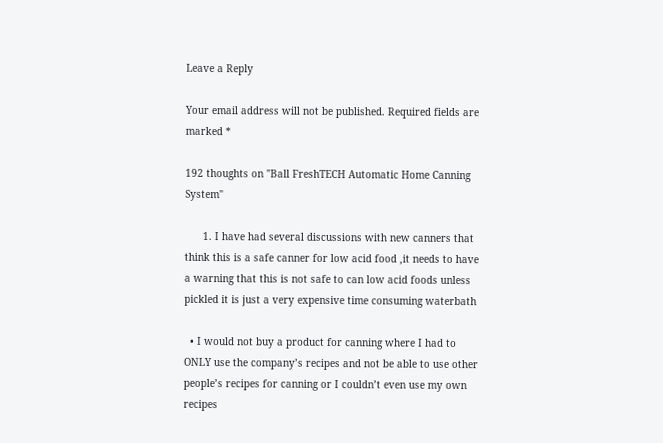Leave a Reply

Your email address will not be published. Required fields are marked *

192 thoughts on "Ball FreshTECH Automatic Home Canning System"

      1. I have had several discussions with new canners that think this is a safe canner for low acid food ,it needs to have a warning that this is not safe to can low acid foods unless pickled it is just a very expensive time consuming waterbath

  • I would not buy a product for canning where I had to ONLY use the company’s recipes and not be able to use other people’s recipes for canning or I couldn’t even use my own recipes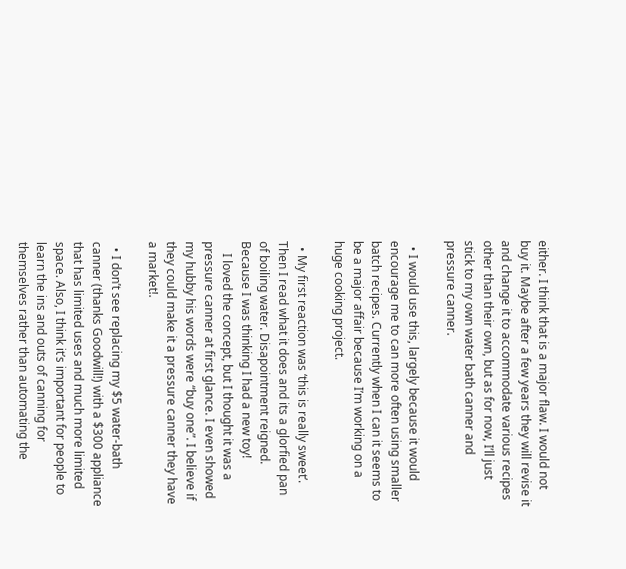either. I think that is a major flaw. I would not buy it. Maybe after a few years they will revise it and change it to accommodate various recipes other than their own, but as for now, I’ll just stick to my own water bath canner and pressure canner.

  • I would use this, largely because it would encourage me to can more often using smaller batch recipes. Currently when I can it seems to be a major affair because I’m working on a huge cooking project.

  • My first reaction was ‘this is really sweet’. Then I read what it does and its a glorfied pan of boiling water. Disapointment reigned. Because I was thinking I had a new toy!
    I loved the concept, but I thought it was a pressure canner at first glance. I even showed my hubby his words were “buy one”. I believe if they could make it a pressure canner they have a market!.

  • I don’t see replacing my $5 water-bath canner (thanks Goodwill!) with a $300 appliance that has limited uses and much more limited space. Also, I think it’s important for people to learn the ins and outs of canning for themselves rather than automating the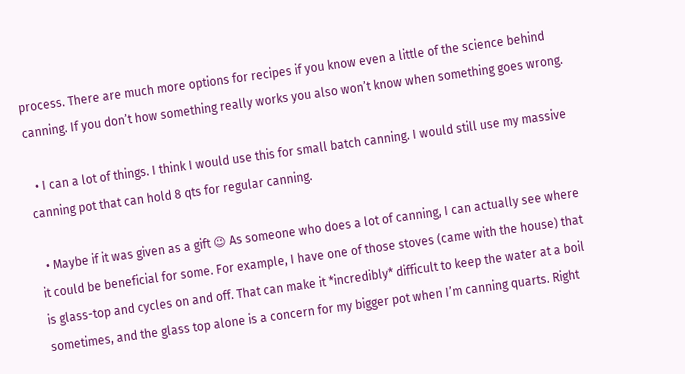process. There are much more options for recipes if you know even a little of the science behind canning. If you don’t how something really works you also won’t know when something goes wrong.

  • I can a lot of things. I think I would use this for small batch canning. I would still use my massive canning pot that can hold 8 qts for regular canning.

  • Maybe if it was given as a gift 😉 As someone who does a lot of canning, I can actually see where it could be beneficial for some. For example, I have one of those stoves (came with the house) that is glass-top and cycles on and off. That can make it *incredibly* difficult to keep the water at a boil sometimes, and the glass top alone is a concern for my bigger pot when I’m canning quarts. Right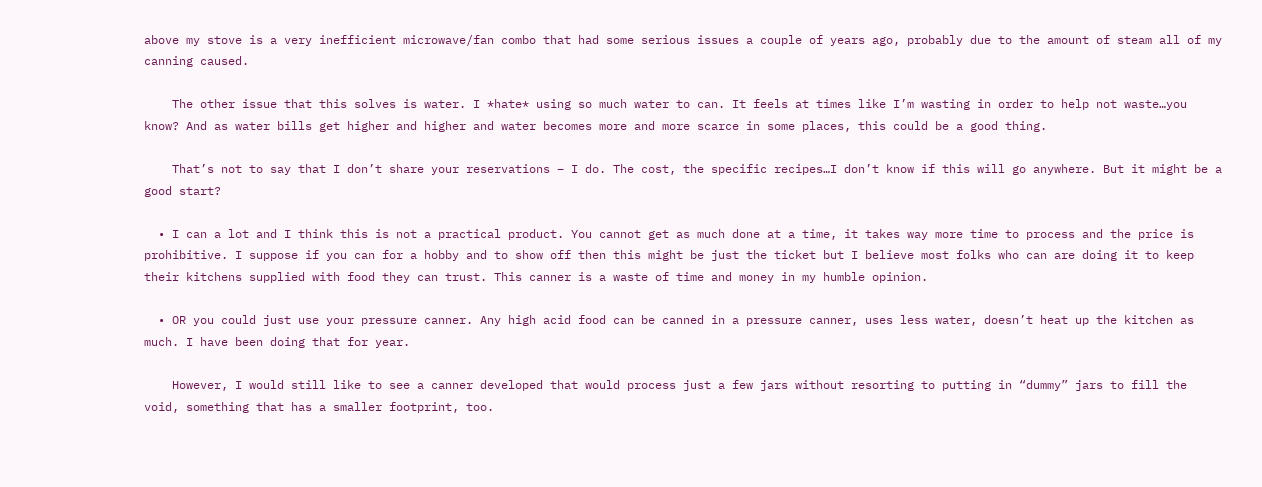above my stove is a very inefficient microwave/fan combo that had some serious issues a couple of years ago, probably due to the amount of steam all of my canning caused.

    The other issue that this solves is water. I *hate* using so much water to can. It feels at times like I’m wasting in order to help not waste…you know? And as water bills get higher and higher and water becomes more and more scarce in some places, this could be a good thing.

    That’s not to say that I don’t share your reservations – I do. The cost, the specific recipes…I don’t know if this will go anywhere. But it might be a good start?

  • I can a lot and I think this is not a practical product. You cannot get as much done at a time, it takes way more time to process and the price is prohibitive. I suppose if you can for a hobby and to show off then this might be just the ticket but I believe most folks who can are doing it to keep their kitchens supplied with food they can trust. This canner is a waste of time and money in my humble opinion.

  • OR you could just use your pressure canner. Any high acid food can be canned in a pressure canner, uses less water, doesn’t heat up the kitchen as much. I have been doing that for year.

    However, I would still like to see a canner developed that would process just a few jars without resorting to putting in “dummy” jars to fill the void, something that has a smaller footprint, too.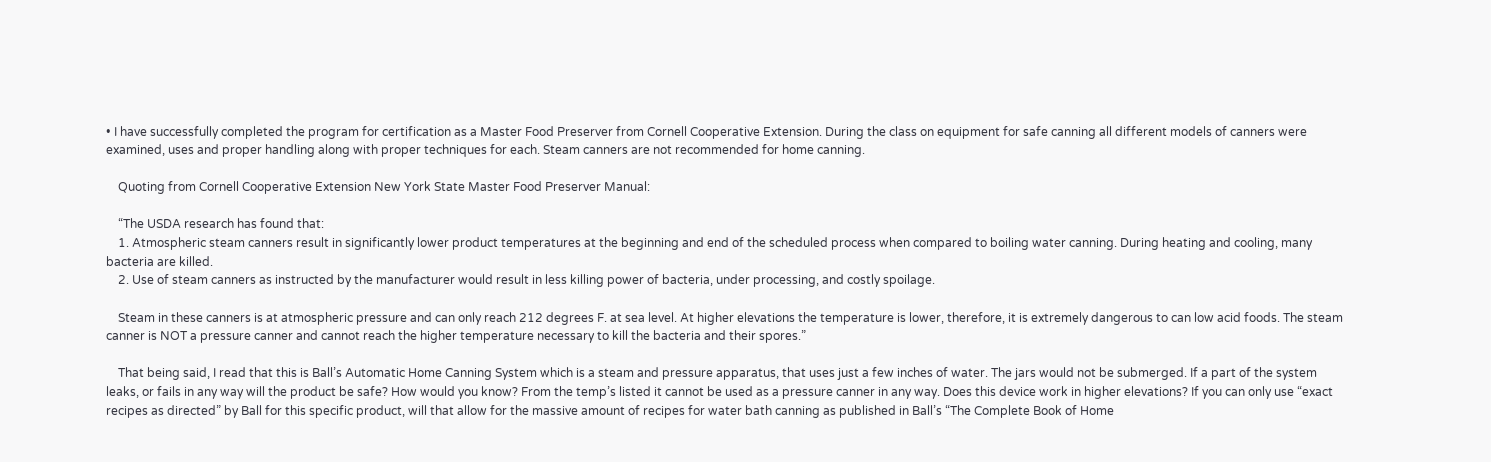• I have successfully completed the program for certification as a Master Food Preserver from Cornell Cooperative Extension. During the class on equipment for safe canning all different models of canners were examined, uses and proper handling along with proper techniques for each. Steam canners are not recommended for home canning.

    Quoting from Cornell Cooperative Extension New York State Master Food Preserver Manual:

    “The USDA research has found that:
    1. Atmospheric steam canners result in significantly lower product temperatures at the beginning and end of the scheduled process when compared to boiling water canning. During heating and cooling, many bacteria are killed.
    2. Use of steam canners as instructed by the manufacturer would result in less killing power of bacteria, under processing, and costly spoilage.

    Steam in these canners is at atmospheric pressure and can only reach 212 degrees F. at sea level. At higher elevations the temperature is lower, therefore, it is extremely dangerous to can low acid foods. The steam canner is NOT a pressure canner and cannot reach the higher temperature necessary to kill the bacteria and their spores.”

    That being said, I read that this is Ball’s Automatic Home Canning System which is a steam and pressure apparatus, that uses just a few inches of water. The jars would not be submerged. If a part of the system leaks, or fails in any way will the product be safe? How would you know? From the temp’s listed it cannot be used as a pressure canner in any way. Does this device work in higher elevations? If you can only use “exact recipes as directed” by Ball for this specific product, will that allow for the massive amount of recipes for water bath canning as published in Ball’s “The Complete Book of Home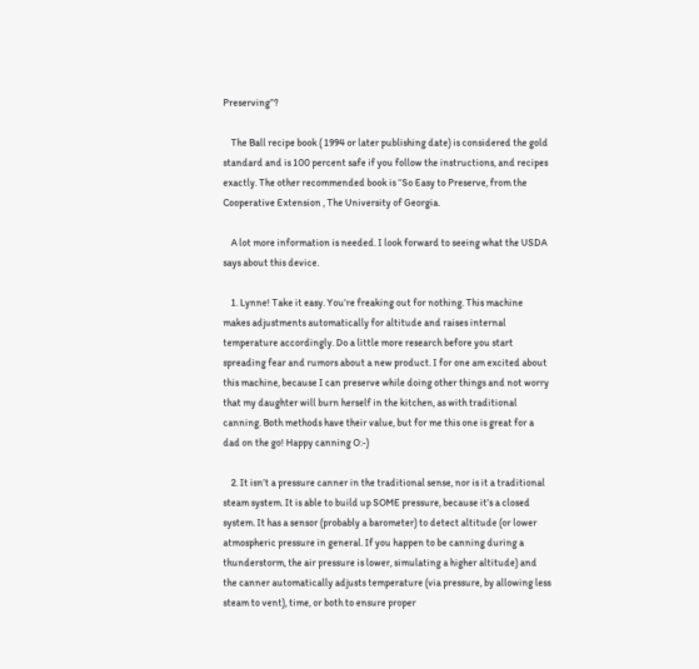Preserving”?

    The Ball recipe book ( 1994 or later publishing date) is considered the gold standard and is 100 percent safe if you follow the instructions, and recipes exactly. The other recommended book is “So Easy to Preserve, from the Cooperative Extension , The University of Georgia.

    A lot more information is needed. I look forward to seeing what the USDA says about this device.

    1. Lynne! Take it easy. You’re freaking out for nothing. This machine makes adjustments automatically for altitude and raises internal temperature accordingly. Do a little more research before you start spreading fear and rumors about a new product. I for one am excited about this machine, because I can preserve while doing other things and not worry that my daughter will burn herself in the kitchen, as with traditional canning. Both methods have their value, but for me this one is great for a dad on the go! Happy canning O:-)

    2. It isn’t a pressure canner in the traditional sense, nor is it a traditional steam system. It is able to build up SOME pressure, because it’s a closed system. It has a sensor (probably a barometer) to detect altitude (or lower atmospheric pressure in general. If you happen to be canning during a thunderstorm, the air pressure is lower, simulating a higher altitude) and the canner automatically adjusts temperature (via pressure, by allowing less steam to vent), time, or both to ensure proper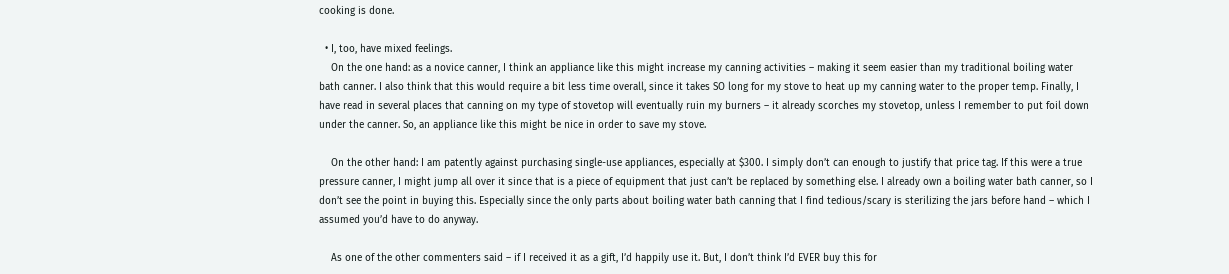cooking is done.

  • I, too, have mixed feelings.
    On the one hand: as a novice canner, I think an appliance like this might increase my canning activities – making it seem easier than my traditional boiling water bath canner. I also think that this would require a bit less time overall, since it takes SO long for my stove to heat up my canning water to the proper temp. Finally, I have read in several places that canning on my type of stovetop will eventually ruin my burners – it already scorches my stovetop, unless I remember to put foil down under the canner. So, an appliance like this might be nice in order to save my stove.

    On the other hand: I am patently against purchasing single-use appliances, especially at $300. I simply don’t can enough to justify that price tag. If this were a true pressure canner, I might jump all over it since that is a piece of equipment that just can’t be replaced by something else. I already own a boiling water bath canner, so I don’t see the point in buying this. Especially since the only parts about boiling water bath canning that I find tedious/scary is sterilizing the jars before hand – which I assumed you’d have to do anyway.

    As one of the other commenters said – if I received it as a gift, I’d happily use it. But, I don’t think I’d EVER buy this for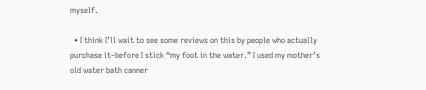myself.

  • I think I’ll wait to see some reviews on this by people who actually purchase it–before I stick “my foot in the water.” I used my mother’s old water bath canner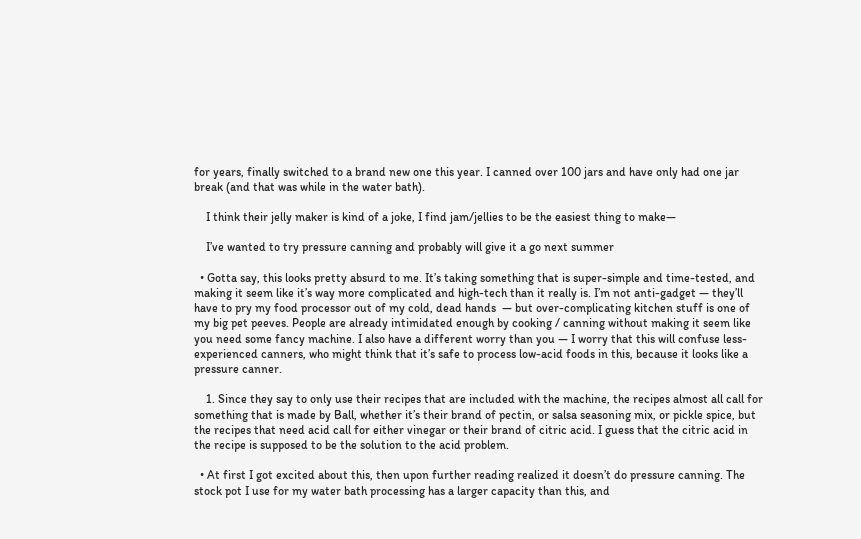for years, finally switched to a brand new one this year. I canned over 100 jars and have only had one jar break (and that was while in the water bath).

    I think their jelly maker is kind of a joke, I find jam/jellies to be the easiest thing to make—

    I’ve wanted to try pressure canning and probably will give it a go next summer

  • Gotta say, this looks pretty absurd to me. It’s taking something that is super-simple and time-tested, and making it seem like it’s way more complicated and high-tech than it really is. I’m not anti-gadget — they’ll have to pry my food processor out of my cold, dead hands  — but over-complicating kitchen stuff is one of my big pet peeves. People are already intimidated enough by cooking / canning without making it seem like you need some fancy machine. I also have a different worry than you — I worry that this will confuse less-experienced canners, who might think that it’s safe to process low-acid foods in this, because it looks like a pressure canner.

    1. Since they say to only use their recipes that are included with the machine, the recipes almost all call for something that is made by Ball, whether it’s their brand of pectin, or salsa seasoning mix, or pickle spice, but the recipes that need acid call for either vinegar or their brand of citric acid. I guess that the citric acid in the recipe is supposed to be the solution to the acid problem.

  • At first I got excited about this, then upon further reading realized it doesn’t do pressure canning. The stock pot I use for my water bath processing has a larger capacity than this, and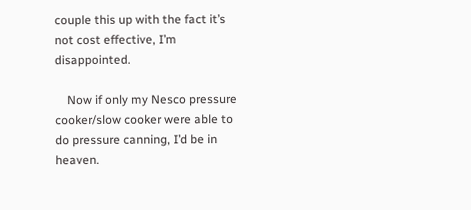couple this up with the fact it’s not cost effective, I’m disappointed.

    Now if only my Nesco pressure cooker/slow cooker were able to do pressure canning, I’d be in heaven.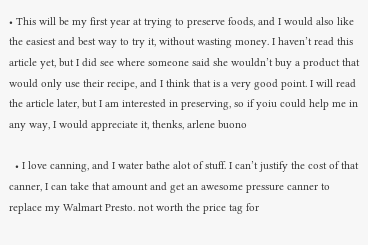• This will be my first year at trying to preserve foods, and I would also like the easiest and best way to try it, without wasting money. I haven’t read this article yet, but I did see where someone said she wouldn’t buy a product that would only use their recipe, and I think that is a very good point. I will read the article later, but I am interested in preserving, so if yoiu could help me in any way, I would appreciate it, thenks, arlene buono

  • I love canning, and I water bathe alot of stuff. I can’t justify the cost of that canner, I can take that amount and get an awesome pressure canner to replace my Walmart Presto. not worth the price tag for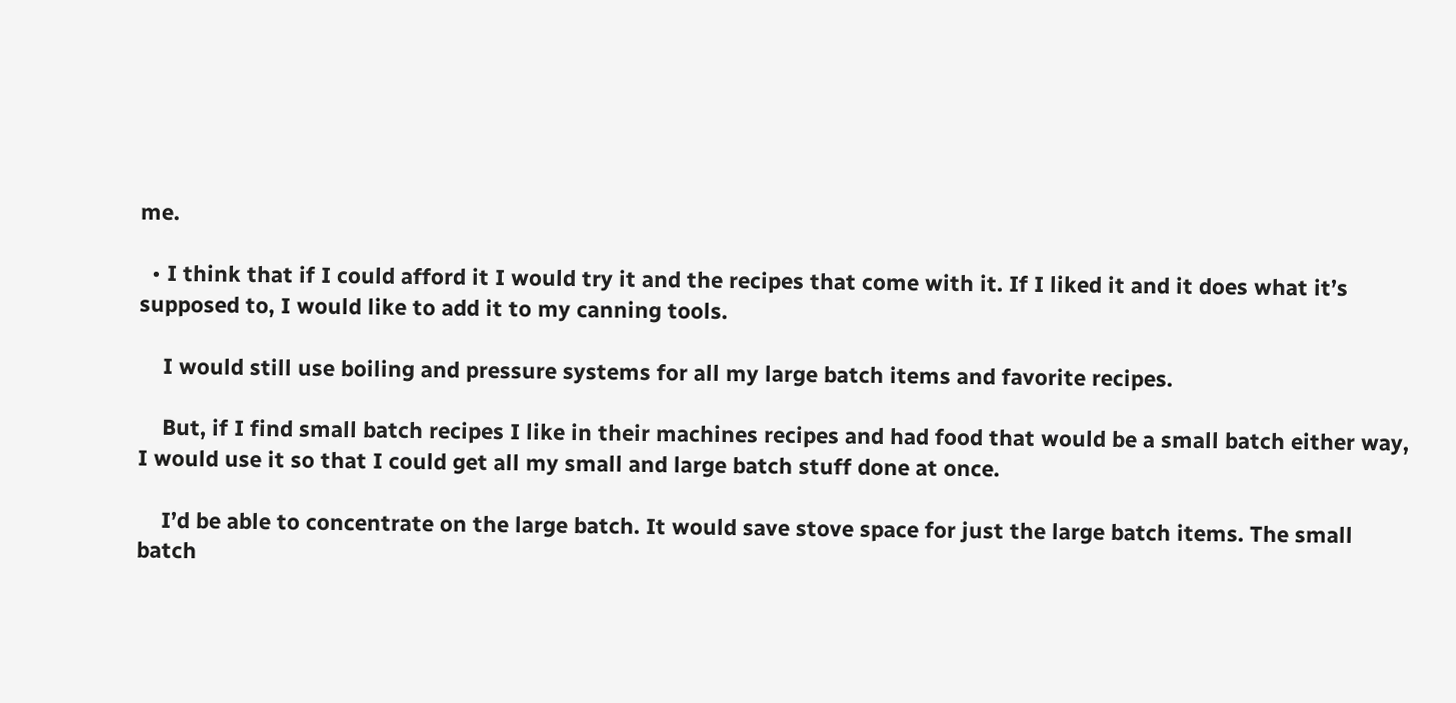me.

  • I think that if I could afford it I would try it and the recipes that come with it. If I liked it and it does what it’s supposed to, I would like to add it to my canning tools.

    I would still use boiling and pressure systems for all my large batch items and favorite recipes.

    But, if I find small batch recipes I like in their machines recipes and had food that would be a small batch either way, I would use it so that I could get all my small and large batch stuff done at once.

    I’d be able to concentrate on the large batch. It would save stove space for just the large batch items. The small batch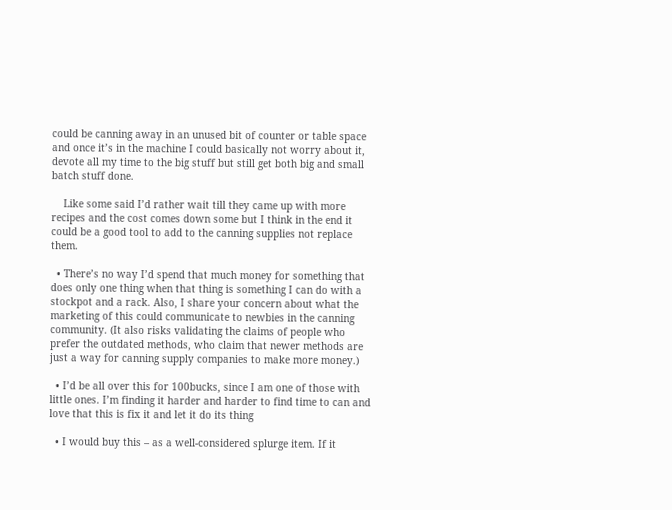could be canning away in an unused bit of counter or table space and once it’s in the machine I could basically not worry about it, devote all my time to the big stuff but still get both big and small batch stuff done.

    Like some said I’d rather wait till they came up with more recipes and the cost comes down some but I think in the end it could be a good tool to add to the canning supplies not replace them.

  • There’s no way I’d spend that much money for something that does only one thing when that thing is something I can do with a stockpot and a rack. Also, I share your concern about what the marketing of this could communicate to newbies in the canning community. (It also risks validating the claims of people who prefer the outdated methods, who claim that newer methods are just a way for canning supply companies to make more money.)

  • I’d be all over this for 100bucks, since I am one of those with little ones. I’m finding it harder and harder to find time to can and love that this is fix it and let it do its thing

  • I would buy this – as a well-considered splurge item. If it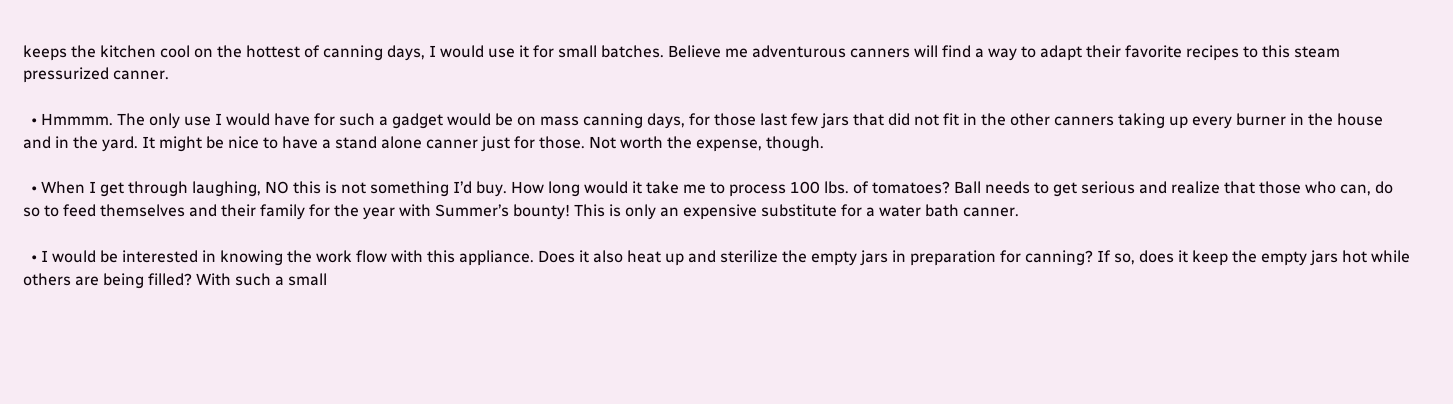keeps the kitchen cool on the hottest of canning days, I would use it for small batches. Believe me adventurous canners will find a way to adapt their favorite recipes to this steam pressurized canner.

  • Hmmmm. The only use I would have for such a gadget would be on mass canning days, for those last few jars that did not fit in the other canners taking up every burner in the house and in the yard. It might be nice to have a stand alone canner just for those. Not worth the expense, though.

  • When I get through laughing, NO this is not something I’d buy. How long would it take me to process 100 lbs. of tomatoes? Ball needs to get serious and realize that those who can, do so to feed themselves and their family for the year with Summer’s bounty! This is only an expensive substitute for a water bath canner.

  • I would be interested in knowing the work flow with this appliance. Does it also heat up and sterilize the empty jars in preparation for canning? If so, does it keep the empty jars hot while others are being filled? With such a small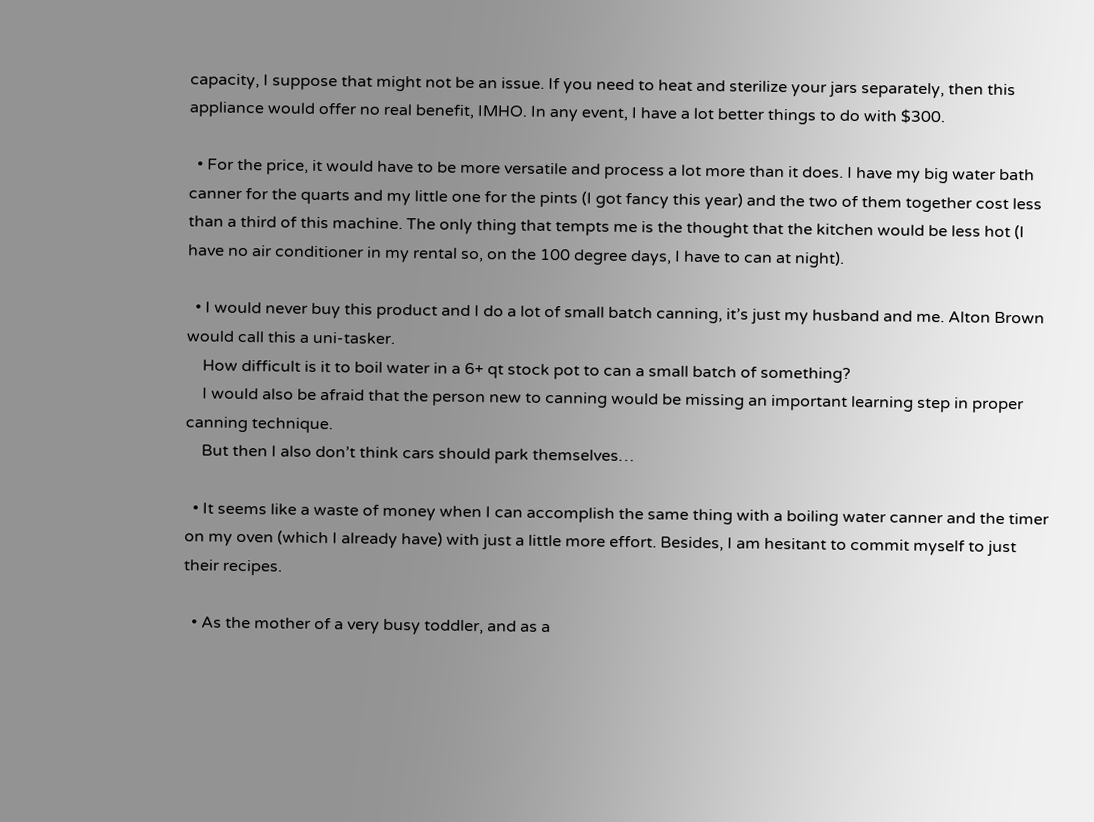capacity, I suppose that might not be an issue. If you need to heat and sterilize your jars separately, then this appliance would offer no real benefit, IMHO. In any event, I have a lot better things to do with $300.

  • For the price, it would have to be more versatile and process a lot more than it does. I have my big water bath canner for the quarts and my little one for the pints (I got fancy this year) and the two of them together cost less than a third of this machine. The only thing that tempts me is the thought that the kitchen would be less hot (I have no air conditioner in my rental so, on the 100 degree days, I have to can at night).

  • I would never buy this product and I do a lot of small batch canning, it’s just my husband and me. Alton Brown would call this a uni-tasker.
    How difficult is it to boil water in a 6+ qt stock pot to can a small batch of something?
    I would also be afraid that the person new to canning would be missing an important learning step in proper canning technique.
    But then I also don’t think cars should park themselves…

  • It seems like a waste of money when I can accomplish the same thing with a boiling water canner and the timer on my oven (which I already have) with just a little more effort. Besides, I am hesitant to commit myself to just their recipes.

  • As the mother of a very busy toddler, and as a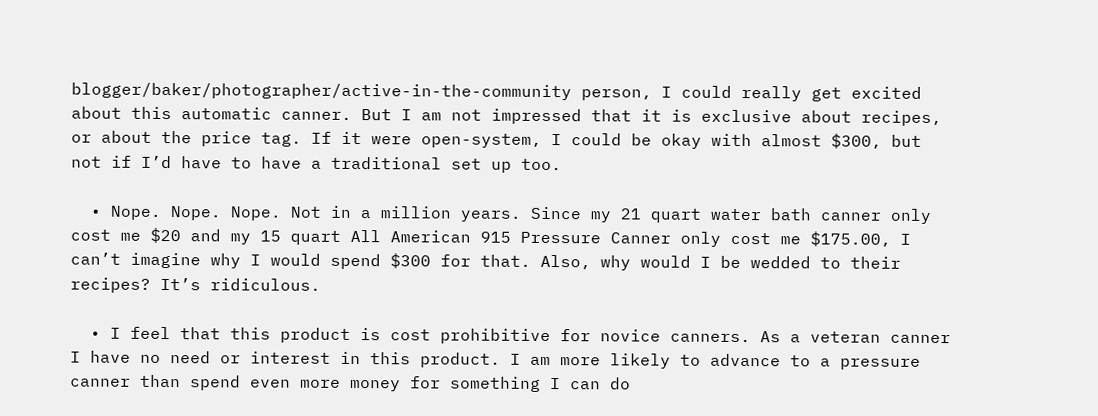blogger/baker/photographer/active-in-the-community person, I could really get excited about this automatic canner. But I am not impressed that it is exclusive about recipes, or about the price tag. If it were open-system, I could be okay with almost $300, but not if I’d have to have a traditional set up too.

  • Nope. Nope. Nope. Not in a million years. Since my 21 quart water bath canner only cost me $20 and my 15 quart All American 915 Pressure Canner only cost me $175.00, I can’t imagine why I would spend $300 for that. Also, why would I be wedded to their recipes? It’s ridiculous.

  • I feel that this product is cost prohibitive for novice canners. As a veteran canner I have no need or interest in this product. I am more likely to advance to a pressure canner than spend even more money for something I can do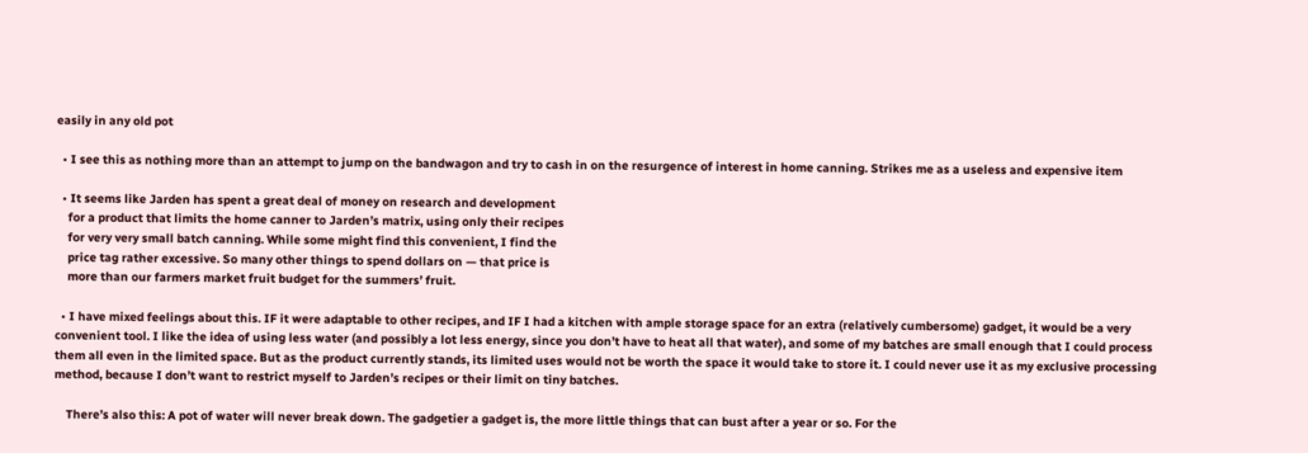easily in any old pot

  • I see this as nothing more than an attempt to jump on the bandwagon and try to cash in on the resurgence of interest in home canning. Strikes me as a useless and expensive item

  • It seems like Jarden has spent a great deal of money on research and development
    for a product that limits the home canner to Jarden’s matrix, using only their recipes
    for very very small batch canning. While some might find this convenient, I find the
    price tag rather excessive. So many other things to spend dollars on — that price is
    more than our farmers market fruit budget for the summers’ fruit.

  • I have mixed feelings about this. IF it were adaptable to other recipes, and IF I had a kitchen with ample storage space for an extra (relatively cumbersome) gadget, it would be a very convenient tool. I like the idea of using less water (and possibly a lot less energy, since you don’t have to heat all that water), and some of my batches are small enough that I could process them all even in the limited space. But as the product currently stands, its limited uses would not be worth the space it would take to store it. I could never use it as my exclusive processing method, because I don’t want to restrict myself to Jarden’s recipes or their limit on tiny batches.

    There’s also this: A pot of water will never break down. The gadgetier a gadget is, the more little things that can bust after a year or so. For the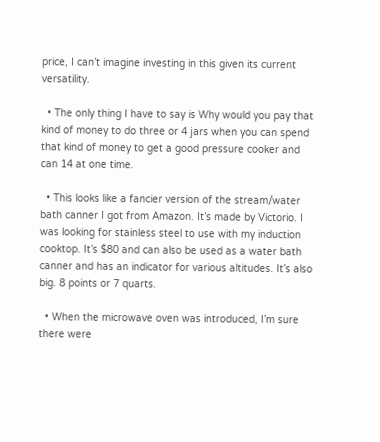price, I can’t imagine investing in this given its current versatility.

  • The only thing I have to say is Why would you pay that kind of money to do three or 4 jars when you can spend that kind of money to get a good pressure cooker and can 14 at one time.

  • This looks like a fancier version of the stream/water bath canner I got from Amazon. It’s made by Victorio. I was looking for stainless steel to use with my induction cooktop. It’s $80 and can also be used as a water bath canner and has an indicator for various altitudes. It’s also big. 8 points or 7 quarts.

  • When the microwave oven was introduced, I’m sure there were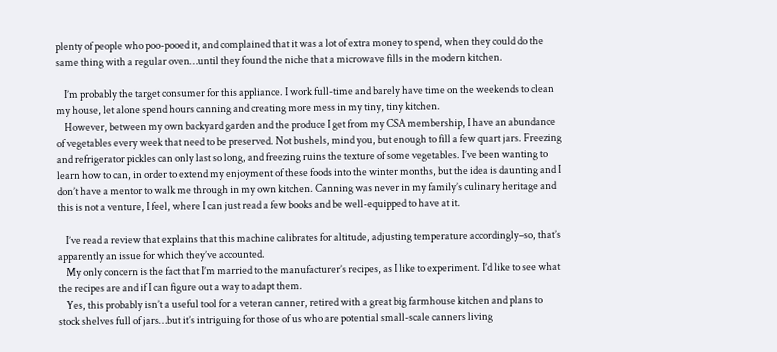plenty of people who poo-pooed it, and complained that it was a lot of extra money to spend, when they could do the same thing with a regular oven…until they found the niche that a microwave fills in the modern kitchen.

    I’m probably the target consumer for this appliance. I work full-time and barely have time on the weekends to clean my house, let alone spend hours canning and creating more mess in my tiny, tiny kitchen.
    However, between my own backyard garden and the produce I get from my CSA membership, I have an abundance of vegetables every week that need to be preserved. Not bushels, mind you, but enough to fill a few quart jars. Freezing and refrigerator pickles can only last so long, and freezing ruins the texture of some vegetables. I’ve been wanting to learn how to can, in order to extend my enjoyment of these foods into the winter months, but the idea is daunting and I don’t have a mentor to walk me through in my own kitchen. Canning was never in my family’s culinary heritage and this is not a venture, I feel, where I can just read a few books and be well-equipped to have at it.

    I’ve read a review that explains that this machine calibrates for altitude, adjusting temperature accordingly–so, that’s apparently an issue for which they’ve accounted.
    My only concern is the fact that I’m married to the manufacturer’s recipes, as I like to experiment. I’d like to see what the recipes are and if I can figure out a way to adapt them.
    Yes, this probably isn’t a useful tool for a veteran canner, retired with a great big farmhouse kitchen and plans to stock shelves full of jars…but it’s intriguing for those of us who are potential small-scale canners living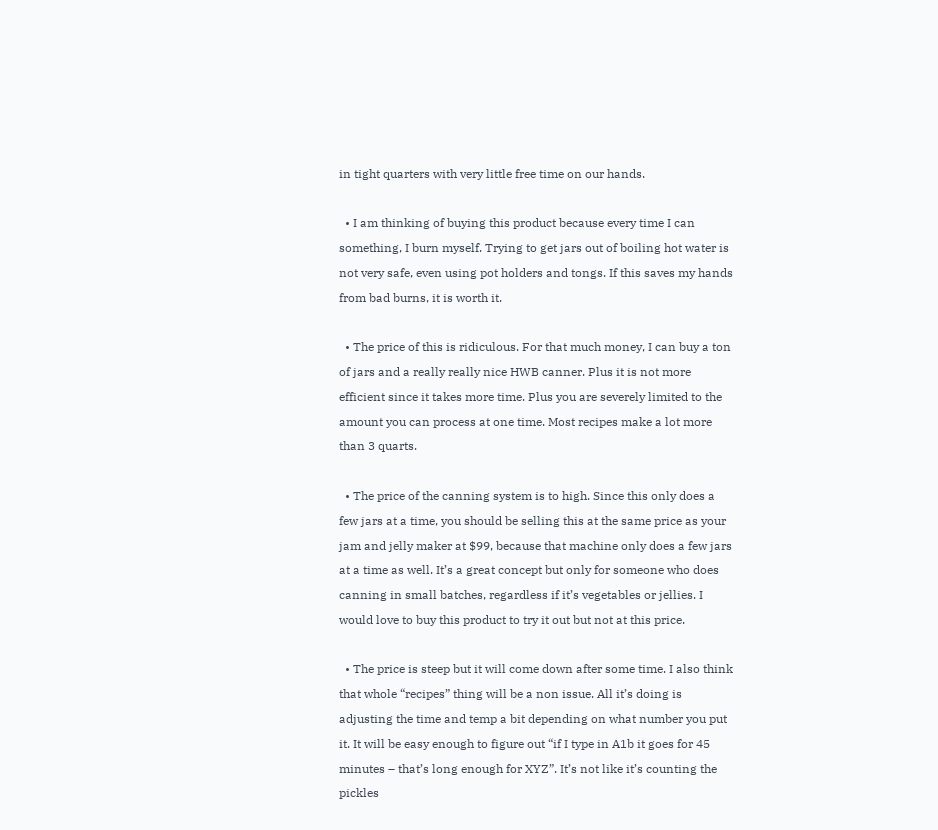in tight quarters with very little free time on our hands.

  • I am thinking of buying this product because every time I can something, I burn myself. Trying to get jars out of boiling hot water is not very safe, even using pot holders and tongs. If this saves my hands from bad burns, it is worth it.

  • The price of this is ridiculous. For that much money, I can buy a ton of jars and a really really nice HWB canner. Plus it is not more efficient since it takes more time. Plus you are severely limited to the amount you can process at one time. Most recipes make a lot more than 3 quarts.

  • The price of the canning system is to high. Since this only does a few jars at a time, you should be selling this at the same price as your jam and jelly maker at $99, because that machine only does a few jars at a time as well. It’s a great concept but only for someone who does canning in small batches, regardless if it’s vegetables or jellies. I would love to buy this product to try it out but not at this price.

  • The price is steep but it will come down after some time. I also think that whole “recipes” thing will be a non issue. All it’s doing is adjusting the time and temp a bit depending on what number you put it. It will be easy enough to figure out “if I type in A1b it goes for 45 minutes – that’s long enough for XYZ”. It’s not like it’s counting the pickles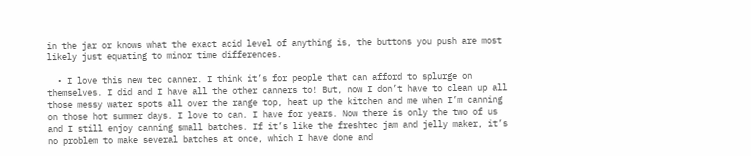in the jar or knows what the exact acid level of anything is, the buttons you push are most likely just equating to minor time differences.

  • I love this new tec canner. I think it’s for people that can afford to splurge on themselves. I did and I have all the other canners to! But, now I don’t have to clean up all those messy water spots all over the range top, heat up the kitchen and me when I’m canning on those hot summer days. I love to can. I have for years. Now there is only the two of us and I still enjoy canning small batches. If it’s like the freshtec jam and jelly maker, it’s no problem to make several batches at once, which I have done and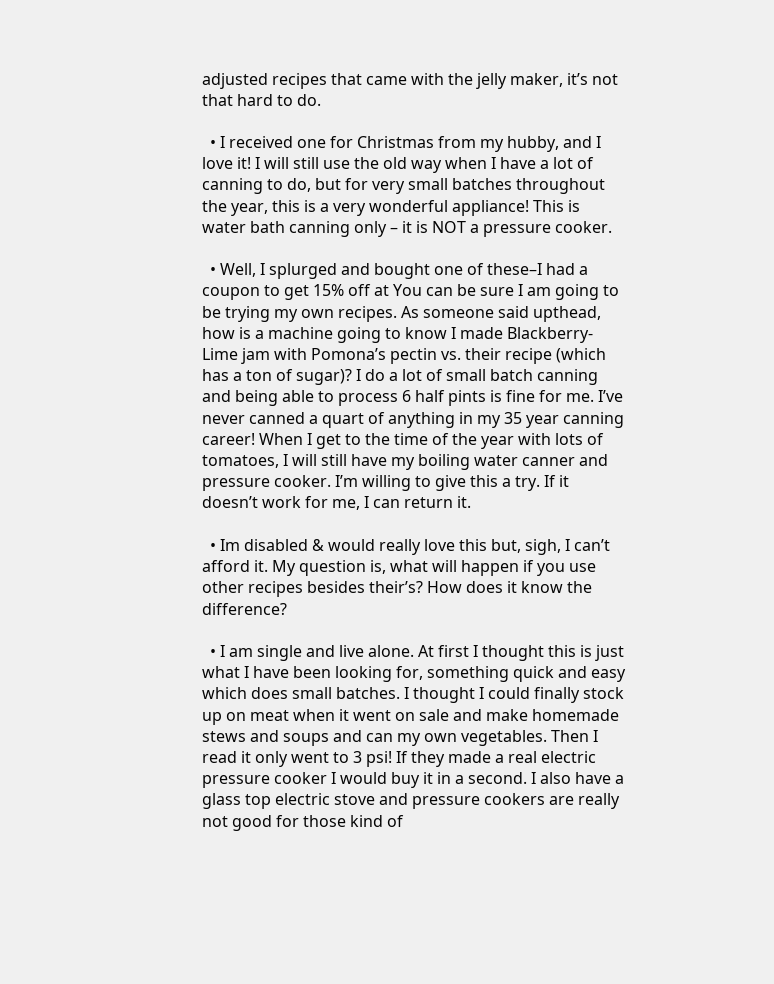adjusted recipes that came with the jelly maker, it’s not that hard to do.

  • I received one for Christmas from my hubby, and I love it! I will still use the old way when I have a lot of canning to do, but for very small batches throughout the year, this is a very wonderful appliance! This is water bath canning only – it is NOT a pressure cooker.

  • Well, I splurged and bought one of these–I had a coupon to get 15% off at You can be sure I am going to be trying my own recipes. As someone said upthead, how is a machine going to know I made Blackberry-Lime jam with Pomona’s pectin vs. their recipe (which has a ton of sugar)? I do a lot of small batch canning and being able to process 6 half pints is fine for me. I’ve never canned a quart of anything in my 35 year canning career! When I get to the time of the year with lots of tomatoes, I will still have my boiling water canner and pressure cooker. I’m willing to give this a try. If it doesn’t work for me, I can return it.

  • Im disabled & would really love this but, sigh, I can’t afford it. My question is, what will happen if you use other recipes besides their’s? How does it know the difference?

  • I am single and live alone. At first I thought this is just what I have been looking for, something quick and easy which does small batches. I thought I could finally stock up on meat when it went on sale and make homemade stews and soups and can my own vegetables. Then I read it only went to 3 psi! If they made a real electric pressure cooker I would buy it in a second. I also have a glass top electric stove and pressure cookers are really not good for those kind of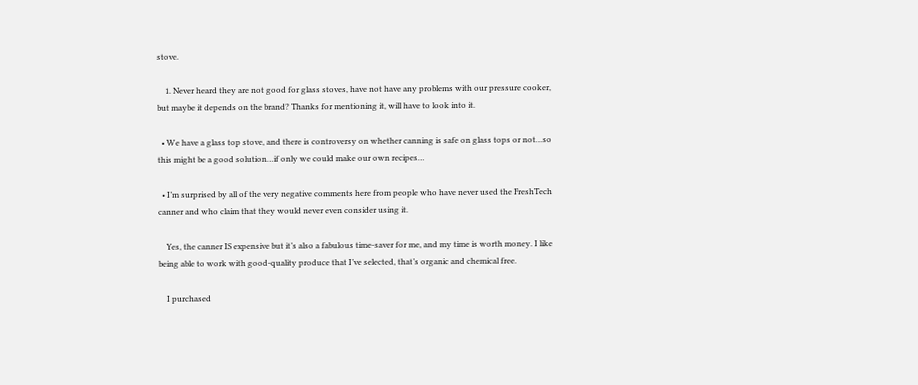stove.

    1. Never heard they are not good for glass stoves, have not have any problems with our pressure cooker, but maybe it depends on the brand? Thanks for mentioning it, will have to look into it.

  • We have a glass top stove, and there is controversy on whether canning is safe on glass tops or not…so this might be a good solution…if only we could make our own recipes…

  • I’m surprised by all of the very negative comments here from people who have never used the FreshTech canner and who claim that they would never even consider using it.

    Yes, the canner IS expensive but it’s also a fabulous time-saver for me, and my time is worth money. I like being able to work with good-quality produce that I’ve selected, that’s organic and chemical free.

    I purchased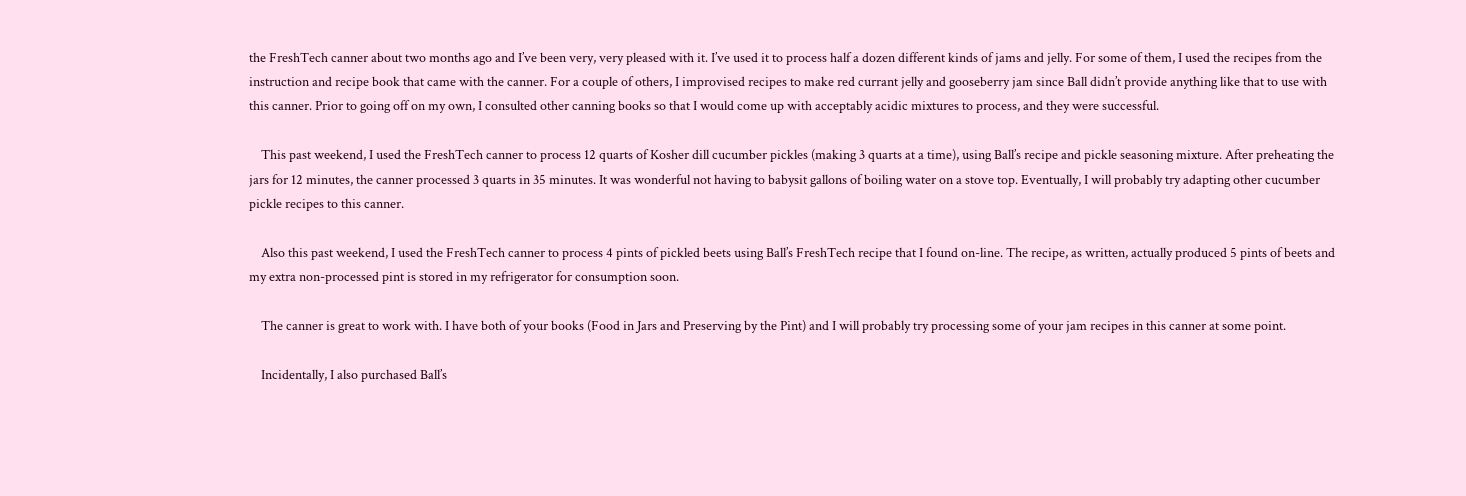the FreshTech canner about two months ago and I’ve been very, very pleased with it. I’ve used it to process half a dozen different kinds of jams and jelly. For some of them, I used the recipes from the instruction and recipe book that came with the canner. For a couple of others, I improvised recipes to make red currant jelly and gooseberry jam since Ball didn’t provide anything like that to use with this canner. Prior to going off on my own, I consulted other canning books so that I would come up with acceptably acidic mixtures to process, and they were successful.

    This past weekend, I used the FreshTech canner to process 12 quarts of Kosher dill cucumber pickles (making 3 quarts at a time), using Ball’s recipe and pickle seasoning mixture. After preheating the jars for 12 minutes, the canner processed 3 quarts in 35 minutes. It was wonderful not having to babysit gallons of boiling water on a stove top. Eventually, I will probably try adapting other cucumber pickle recipes to this canner.

    Also this past weekend, I used the FreshTech canner to process 4 pints of pickled beets using Ball’s FreshTech recipe that I found on-line. The recipe, as written, actually produced 5 pints of beets and my extra non-processed pint is stored in my refrigerator for consumption soon.

    The canner is great to work with. I have both of your books (Food in Jars and Preserving by the Pint) and I will probably try processing some of your jam recipes in this canner at some point.

    Incidentally, I also purchased Ball’s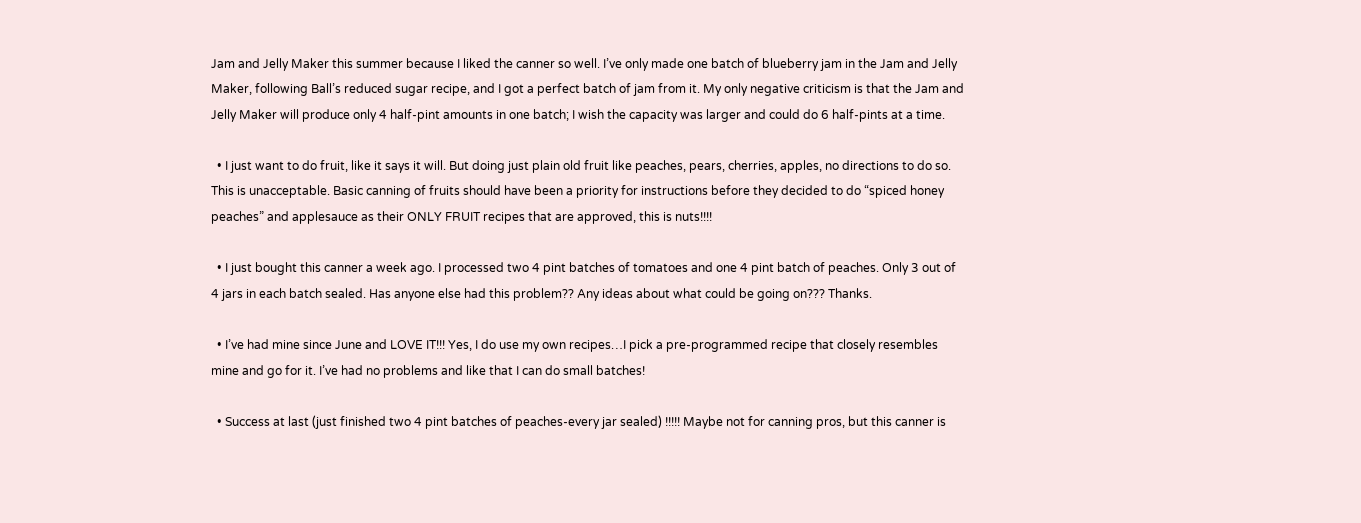Jam and Jelly Maker this summer because I liked the canner so well. I’ve only made one batch of blueberry jam in the Jam and Jelly Maker, following Ball’s reduced sugar recipe, and I got a perfect batch of jam from it. My only negative criticism is that the Jam and Jelly Maker will produce only 4 half-pint amounts in one batch; I wish the capacity was larger and could do 6 half-pints at a time.

  • I just want to do fruit, like it says it will. But doing just plain old fruit like peaches, pears, cherries, apples, no directions to do so. This is unacceptable. Basic canning of fruits should have been a priority for instructions before they decided to do “spiced honey peaches” and applesauce as their ONLY FRUIT recipes that are approved, this is nuts!!!!

  • I just bought this canner a week ago. I processed two 4 pint batches of tomatoes and one 4 pint batch of peaches. Only 3 out of 4 jars in each batch sealed. Has anyone else had this problem?? Any ideas about what could be going on??? Thanks.

  • I’ve had mine since June and LOVE IT!!! Yes, I do use my own recipes…I pick a pre-programmed recipe that closely resembles mine and go for it. I’ve had no problems and like that I can do small batches!

  • Success at last (just finished two 4 pint batches of peaches-every jar sealed) !!!!! Maybe not for canning pros, but this canner is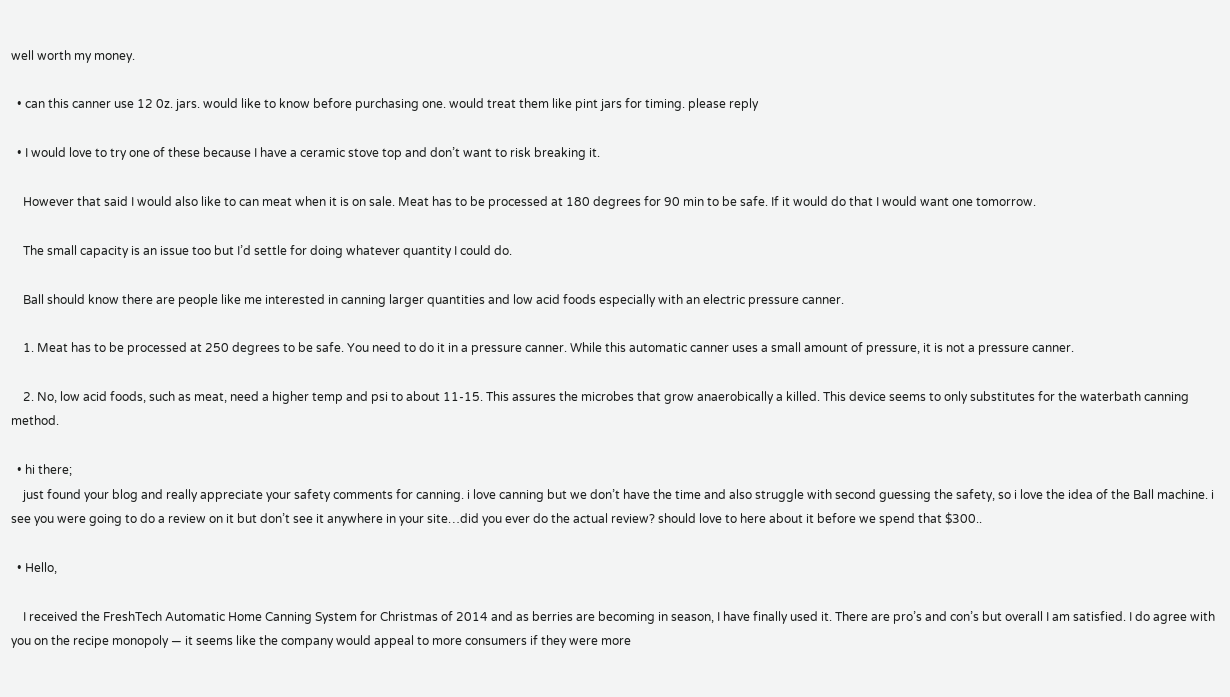well worth my money.

  • can this canner use 12 0z. jars. would like to know before purchasing one. would treat them like pint jars for timing. please reply

  • I would love to try one of these because I have a ceramic stove top and don’t want to risk breaking it.

    However that said I would also like to can meat when it is on sale. Meat has to be processed at 180 degrees for 90 min to be safe. If it would do that I would want one tomorrow.

    The small capacity is an issue too but I’d settle for doing whatever quantity I could do.

    Ball should know there are people like me interested in canning larger quantities and low acid foods especially with an electric pressure canner.

    1. Meat has to be processed at 250 degrees to be safe. You need to do it in a pressure canner. While this automatic canner uses a small amount of pressure, it is not a pressure canner.

    2. No, low acid foods, such as meat, need a higher temp and psi to about 11-15. This assures the microbes that grow anaerobically a killed. This device seems to only substitutes for the waterbath canning method.

  • hi there;
    just found your blog and really appreciate your safety comments for canning. i love canning but we don’t have the time and also struggle with second guessing the safety, so i love the idea of the Ball machine. i see you were going to do a review on it but don’t see it anywhere in your site…did you ever do the actual review? should love to here about it before we spend that $300..

  • Hello,

    I received the FreshTech Automatic Home Canning System for Christmas of 2014 and as berries are becoming in season, I have finally used it. There are pro’s and con’s but overall I am satisfied. I do agree with you on the recipe monopoly — it seems like the company would appeal to more consumers if they were more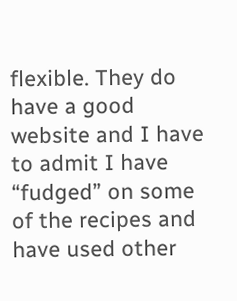flexible. They do have a good website and I have to admit I have “fudged” on some of the recipes and have used other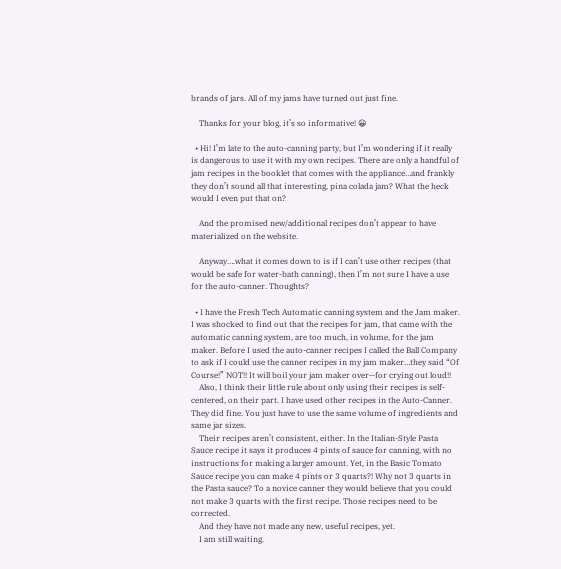brands of jars. All of my jams have turned out just fine.

    Thanks for your blog, it’s so informative! 😀

  • Hi! I’m late to the auto-canning party, but I’m wondering if it really is dangerous to use it with my own recipes. There are only a handful of jam recipes in the booklet that comes with the appliance…and frankly they don’t sound all that interesting, pina colada jam? What the heck would I even put that on?

    And the promised new/additional recipes don’t appear to have materialized on the website.

    Anyway….what it comes down to is if I can’t use other recipes (that would be safe for water-bath canning), then I’m not sure I have a use for the auto-canner. Thoughts?

  • I have the Fresh Tech Automatic canning system and the Jam maker. I was shocked to find out that the recipes for jam, that came with the automatic canning system, are too much, in volume, for the jam maker. Before I used the auto-canner recipes I called the Ball Company to ask if I could use the canner recipes in my jam maker…they said “Of Course!” NOT!! It will boil your jam maker over—for crying out loud!!
    Also, I think their little rule about only using their recipes is self-centered, on their part. I have used other recipes in the Auto-Canner. They did fine. You just have to use the same volume of ingredients and same jar sizes.
    Their recipes aren’t consistent, either. In the Italian-Style Pasta Sauce recipe it says it produces 4 pints of sauce for canning, with no instructions for making a larger amount. Yet, in the Basic Tomato Sauce recipe you can make 4 pints or 3 quarts?! Why not 3 quarts in the Pasta sauce? To a novice canner they would believe that you could not make 3 quarts with the first recipe. Those recipes need to be corrected.
    And they have not made any new, useful recipes, yet.
    I am still waiting.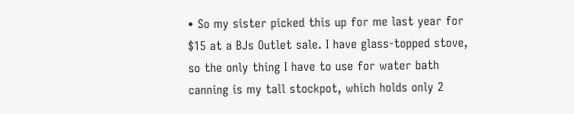• So my sister picked this up for me last year for $15 at a BJs Outlet sale. I have glass-topped stove, so the only thing I have to use for water bath canning is my tall stockpot, which holds only 2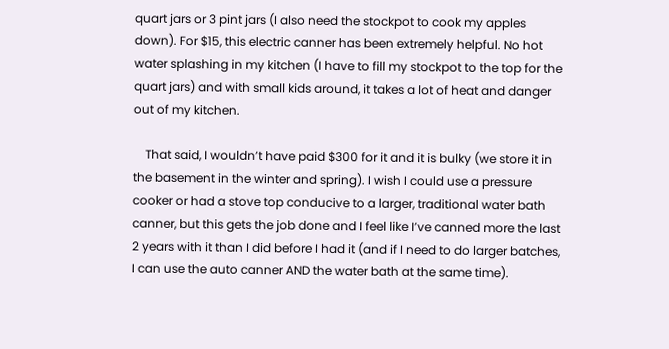quart jars or 3 pint jars (I also need the stockpot to cook my apples down). For $15, this electric canner has been extremely helpful. No hot water splashing in my kitchen (I have to fill my stockpot to the top for the quart jars) and with small kids around, it takes a lot of heat and danger out of my kitchen.

    That said, I wouldn’t have paid $300 for it and it is bulky (we store it in the basement in the winter and spring). I wish I could use a pressure cooker or had a stove top conducive to a larger, traditional water bath canner, but this gets the job done and I feel like I’ve canned more the last 2 years with it than I did before I had it (and if I need to do larger batches, I can use the auto canner AND the water bath at the same time).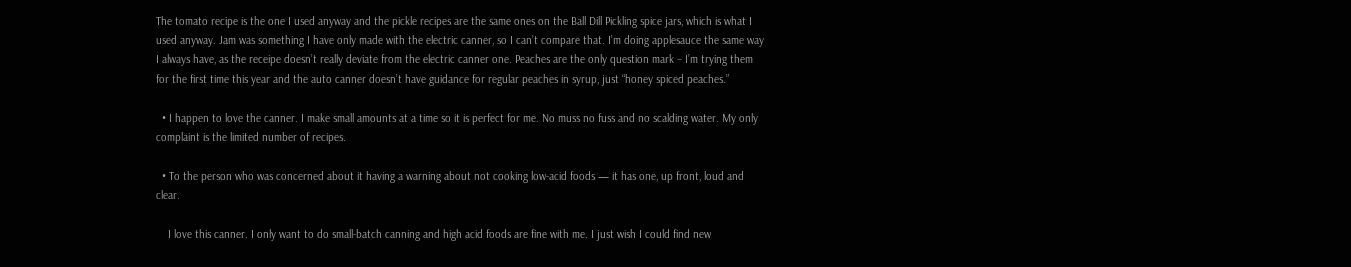The tomato recipe is the one I used anyway and the pickle recipes are the same ones on the Ball Dill Pickling spice jars, which is what I used anyway. Jam was something I have only made with the electric canner, so I can’t compare that. I’m doing applesauce the same way I always have, as the receipe doesn’t really deviate from the electric canner one. Peaches are the only question mark – I’m trying them for the first time this year and the auto canner doesn’t have guidance for regular peaches in syrup, just “honey spiced peaches.”

  • I happen to love the canner. I make small amounts at a time so it is perfect for me. No muss no fuss and no scalding water. My only complaint is the limited number of recipes.

  • To the person who was concerned about it having a warning about not cooking low-acid foods — it has one, up front, loud and clear.

    I love this canner. I only want to do small-batch canning and high acid foods are fine with me. I just wish I could find new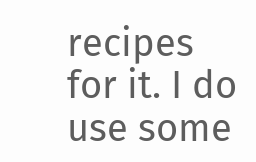recipes for it. I do use some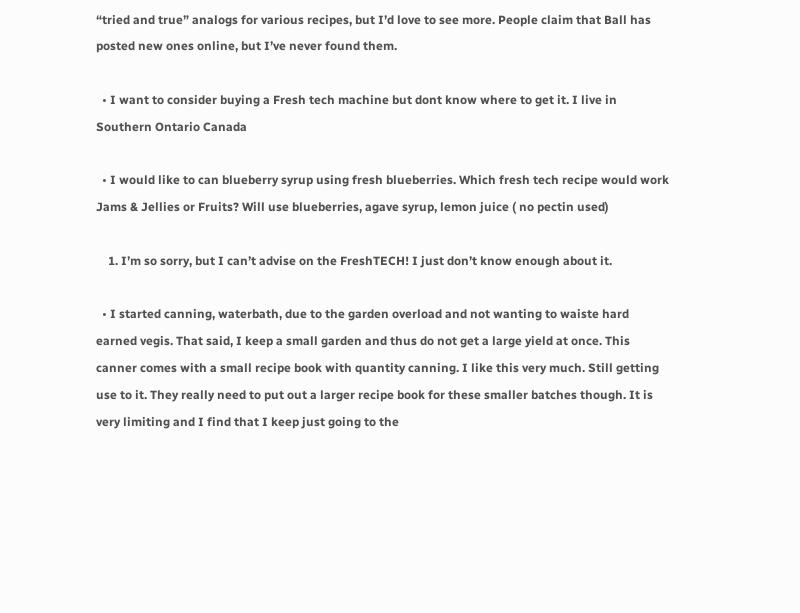“tried and true” analogs for various recipes, but I’d love to see more. People claim that Ball has posted new ones online, but I’ve never found them.

  • I want to consider buying a Fresh tech machine but dont know where to get it. I live in Southern Ontario Canada

  • I would like to can blueberry syrup using fresh blueberries. Which fresh tech recipe would work Jams & Jellies or Fruits? Will use blueberries, agave syrup, lemon juice ( no pectin used)

    1. I’m so sorry, but I can’t advise on the FreshTECH! I just don’t know enough about it.

  • I started canning, waterbath, due to the garden overload and not wanting to waiste hard earned vegis. That said, I keep a small garden and thus do not get a large yield at once. This canner comes with a small recipe book with quantity canning. I like this very much. Still getting use to it. They really need to put out a larger recipe book for these smaller batches though. It is very limiting and I find that I keep just going to the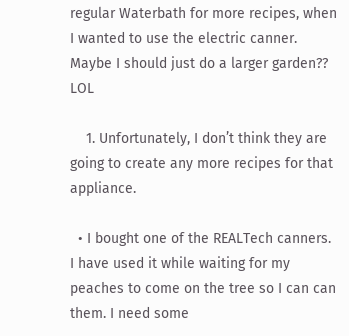regular Waterbath for more recipes, when I wanted to use the electric canner. Maybe I should just do a larger garden?? LOL

    1. Unfortunately, I don’t think they are going to create any more recipes for that appliance.

  • I bought one of the REALTech canners. I have used it while waiting for my peaches to come on the tree so I can can them. I need some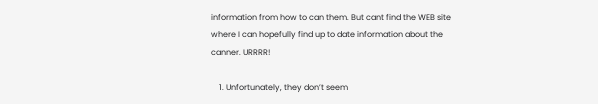information from how to can them. But cant find the WEB site where I can hopefully find up to date information about the canner. URRRR!

    1. Unfortunately, they don’t seem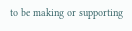to be making or supporting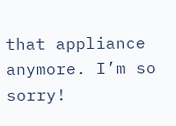that appliance anymore. I’m so sorry!